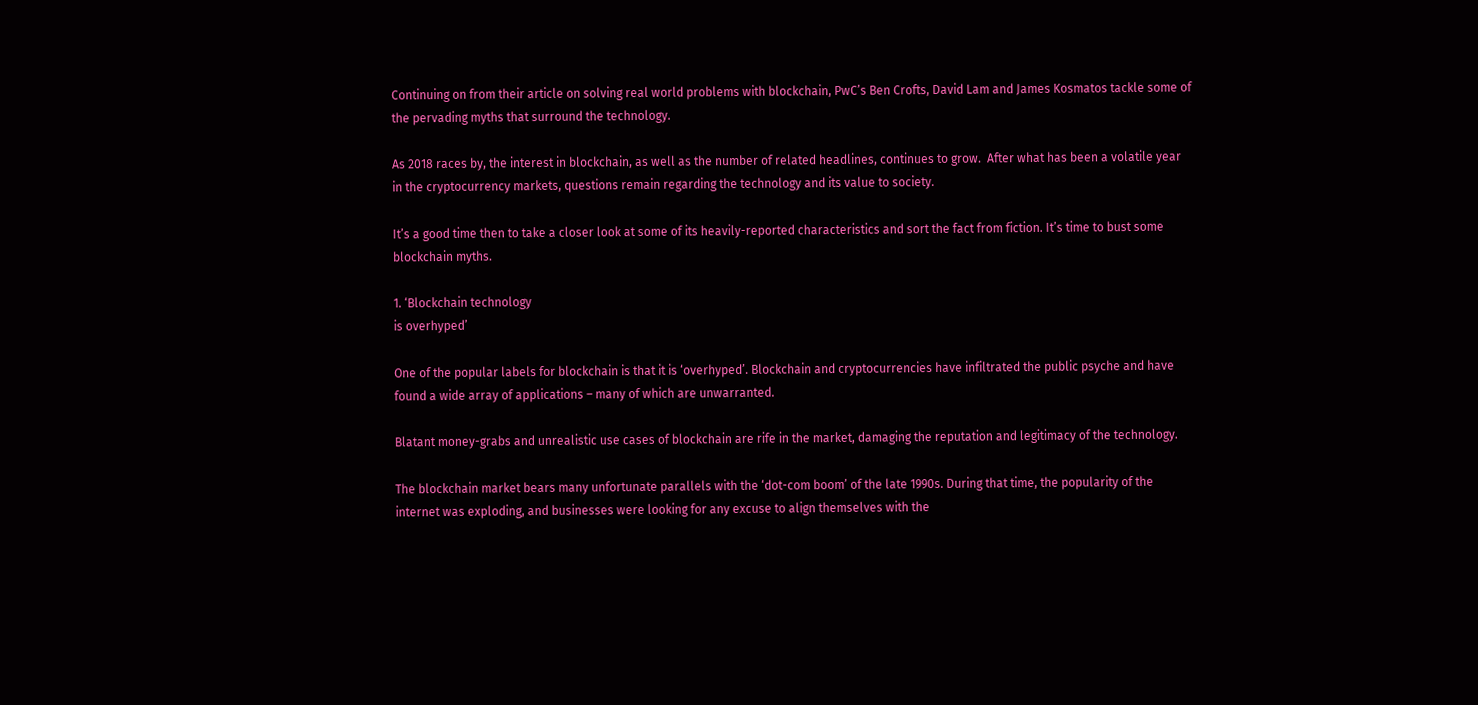Continuing on from their article on solving real world problems with blockchain, PwC’s Ben Crofts, David Lam and James Kosmatos tackle some of the pervading myths that surround the technology.

As 2018 races by, the interest in blockchain, as well as the number of related headlines, continues to grow.  After what has been a volatile year in the cryptocurrency markets, questions remain regarding the technology and its value to society.

It’s a good time then to take a closer look at some of its heavily-reported characteristics and sort the fact from fiction. It’s time to bust some blockchain myths.

1. ‘Blockchain technology
is overhyped’

One of the popular labels for blockchain is that it is ‘overhyped’. Blockchain and cryptocurrencies have infiltrated the public psyche and have found a wide array of applications – many of which are unwarranted.

Blatant money-grabs and unrealistic use cases of blockchain are rife in the market, damaging the reputation and legitimacy of the technology.

The blockchain market bears many unfortunate parallels with the ‘dot-com boom’ of the late 1990s. During that time, the popularity of the internet was exploding, and businesses were looking for any excuse to align themselves with the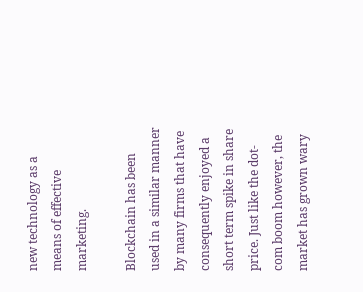new technology as a means of effective marketing.

Blockchain has been used in a similar manner by many firms that have consequently enjoyed a short term spike in share price. Just like the dot-com boom however, the market has grown wary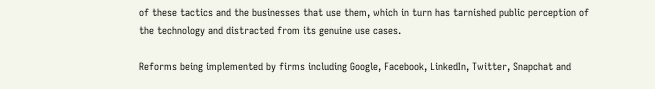of these tactics and the businesses that use them, which in turn has tarnished public perception of the technology and distracted from its genuine use cases.

Reforms being implemented by firms including Google, Facebook, LinkedIn, Twitter, Snapchat and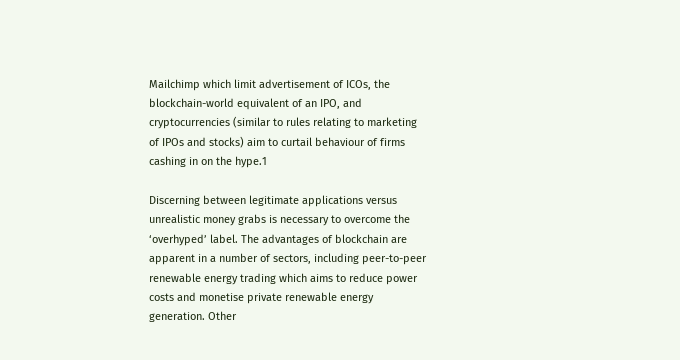Mailchimp which limit advertisement of ICOs, the blockchain-world equivalent of an IPO, and cryptocurrencies (similar to rules relating to marketing of IPOs and stocks) aim to curtail behaviour of firms cashing in on the hype.1

Discerning between legitimate applications versus unrealistic money grabs is necessary to overcome the ‘overhyped’ label. The advantages of blockchain are apparent in a number of sectors, including peer-to-peer renewable energy trading which aims to reduce power costs and monetise private renewable energy generation. Other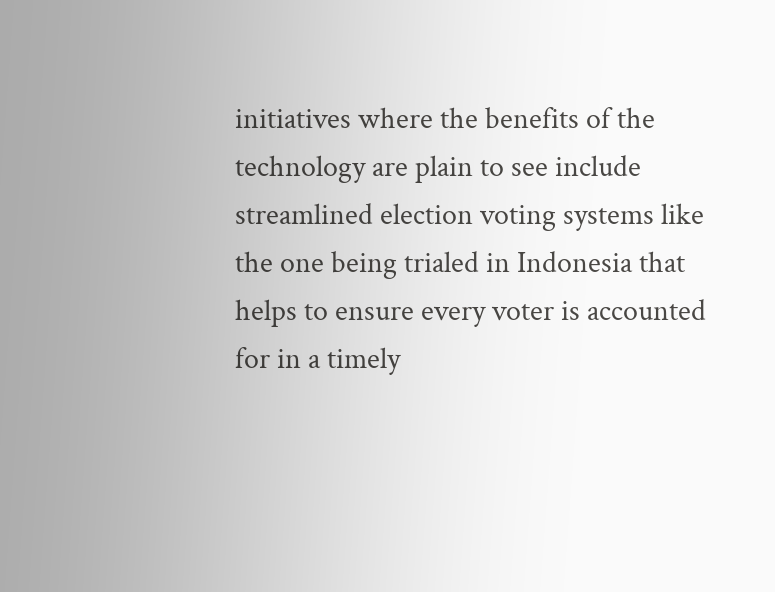initiatives where the benefits of the technology are plain to see include streamlined election voting systems like the one being trialed in Indonesia that helps to ensure every voter is accounted for in a timely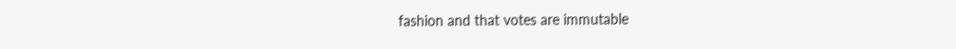fashion and that votes are immutable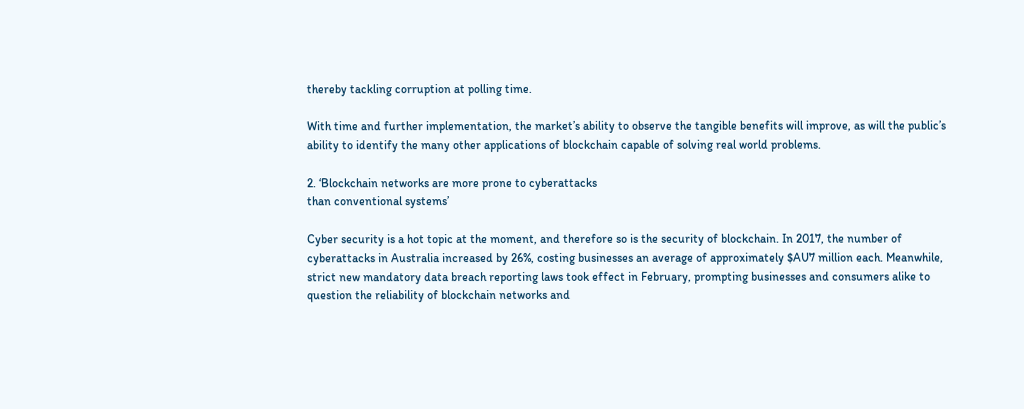thereby tackling corruption at polling time.

With time and further implementation, the market’s ability to observe the tangible benefits will improve, as will the public’s ability to identify the many other applications of blockchain capable of solving real world problems.

2. ‘Blockchain networks are more prone to cyberattacks
than conventional systems’

Cyber security is a hot topic at the moment, and therefore so is the security of blockchain. In 2017, the number of cyberattacks in Australia increased by 26%, costing businesses an average of approximately $AU7 million each. Meanwhile, strict new mandatory data breach reporting laws took effect in February, prompting businesses and consumers alike to question the reliability of blockchain networks and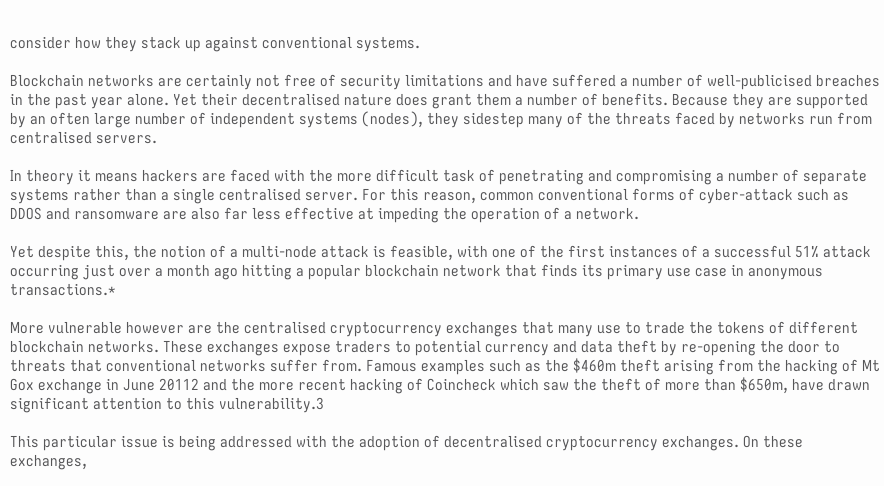consider how they stack up against conventional systems.

Blockchain networks are certainly not free of security limitations and have suffered a number of well-publicised breaches in the past year alone. Yet their decentralised nature does grant them a number of benefits. Because they are supported by an often large number of independent systems (nodes), they sidestep many of the threats faced by networks run from centralised servers.

In theory it means hackers are faced with the more difficult task of penetrating and compromising a number of separate systems rather than a single centralised server. For this reason, common conventional forms of cyber-attack such as DDOS and ransomware are also far less effective at impeding the operation of a network.

Yet despite this, the notion of a multi-node attack is feasible, with one of the first instances of a successful 51% attack occurring just over a month ago hitting a popular blockchain network that finds its primary use case in anonymous transactions.*

More vulnerable however are the centralised cryptocurrency exchanges that many use to trade the tokens of different blockchain networks. These exchanges expose traders to potential currency and data theft by re-opening the door to threats that conventional networks suffer from. Famous examples such as the $460m theft arising from the hacking of Mt Gox exchange in June 20112 and the more recent hacking of Coincheck which saw the theft of more than $650m, have drawn significant attention to this vulnerability.3

This particular issue is being addressed with the adoption of decentralised cryptocurrency exchanges. On these exchanges,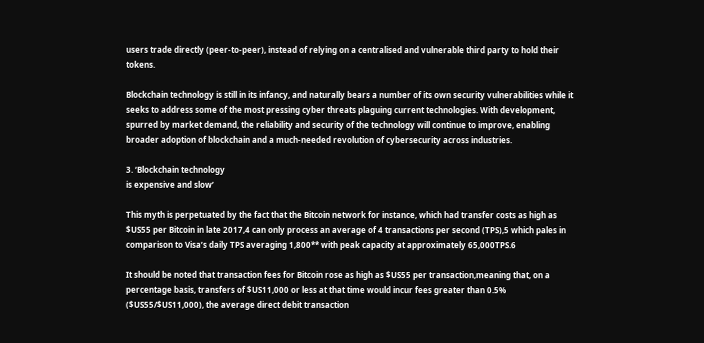users trade directly (peer-to-peer), instead of relying on a centralised and vulnerable third party to hold their tokens.

Blockchain technology is still in its infancy, and naturally bears a number of its own security vulnerabilities while it seeks to address some of the most pressing cyber threats plaguing current technologies. With development, spurred by market demand, the reliability and security of the technology will continue to improve, enabling broader adoption of blockchain and a much-needed revolution of cybersecurity across industries.

3. ‘Blockchain technology
is expensive and slow’

This myth is perpetuated by the fact that the Bitcoin network for instance, which had transfer costs as high as $US55 per Bitcoin in late 2017,4 can only process an average of 4 transactions per second (TPS),5 which pales in comparison to Visa’s daily TPS averaging 1,800** with peak capacity at approximately 65,000TPS.6

It should be noted that transaction fees for Bitcoin rose as high as $US55 per transaction,meaning that, on a percentage basis, transfers of $US11,000 or less at that time would incur fees greater than 0.5% ($US55/$US11,000), the average direct debit transaction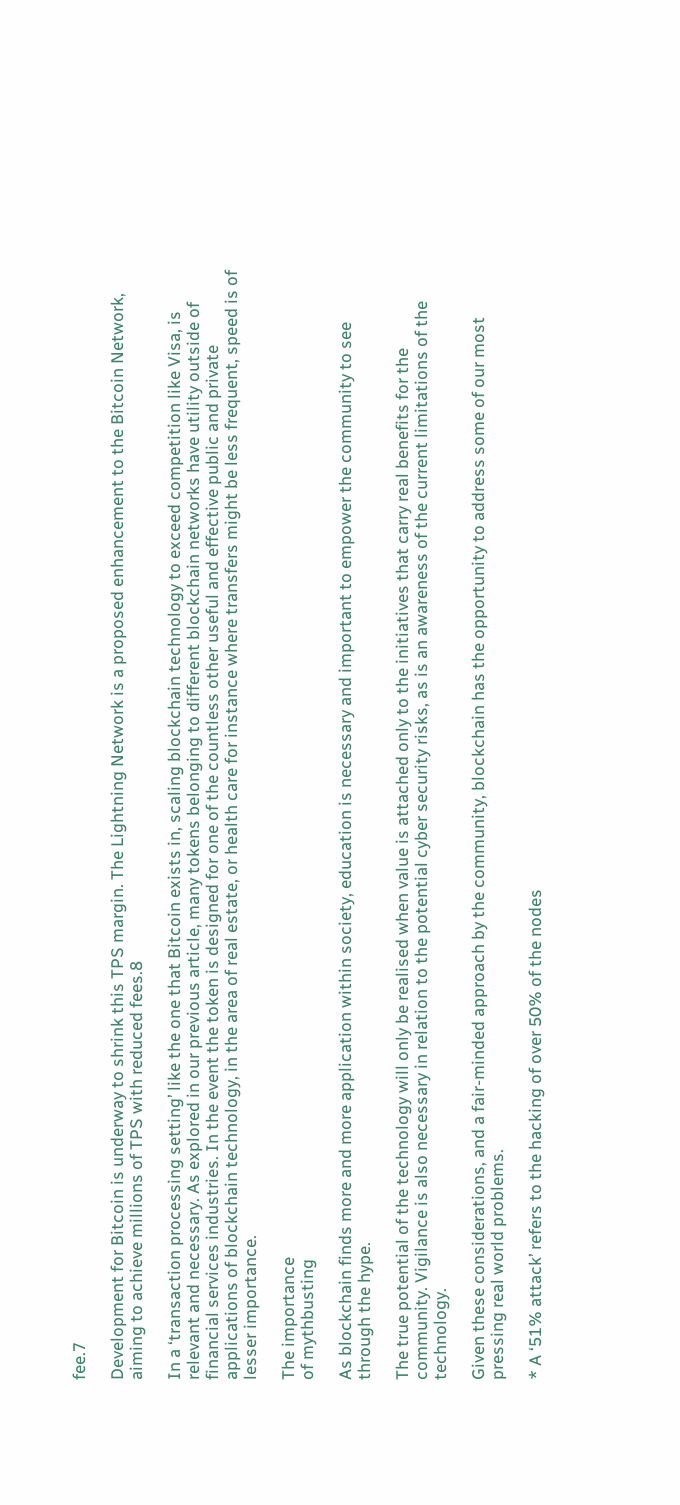fee.7

Development for Bitcoin is underway to shrink this TPS margin. The Lightning Network is a proposed enhancement to the Bitcoin Network, aiming to achieve millions of TPS with reduced fees.8

In a ‘transaction processing setting’ like the one that Bitcoin exists in, scaling blockchain technology to exceed competition like Visa, is relevant and necessary. As explored in our previous article, many tokens belonging to different blockchain networks have utility outside of financial services industries. In the event the token is designed for one of the countless other useful and effective public and private applications of blockchain technology, in the area of real estate, or health care for instance where transfers might be less frequent, speed is of lesser importance.

The importance
of mythbusting

As blockchain finds more and more application within society, education is necessary and important to empower the community to see through the hype.

The true potential of the technology will only be realised when value is attached only to the initiatives that carry real benefits for the community. Vigilance is also necessary in relation to the potential cyber security risks, as is an awareness of the current limitations of the technology.

Given these considerations, and a fair-minded approach by the community, blockchain has the opportunity to address some of our most pressing real world problems.

* A ‘51% attack’ refers to the hacking of over 50% of the nodes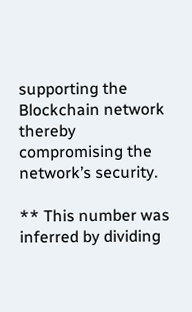supporting the Blockchain network thereby compromising the network’s security.

** This number was inferred by dividing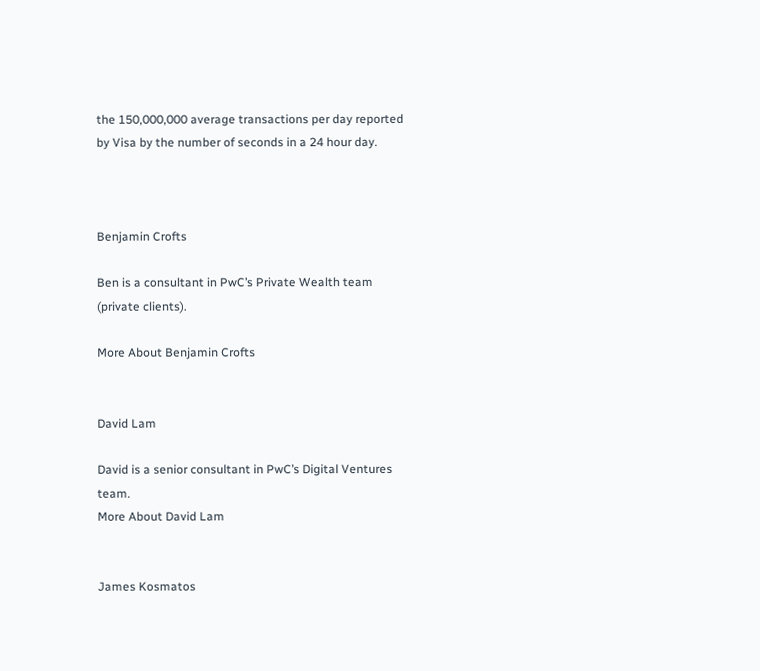the 150,000,000 average transactions per day reported by Visa by the number of seconds in a 24 hour day.



Benjamin Crofts

Ben is a consultant in PwC’s Private Wealth team (private clients).

More About Benjamin Crofts


David Lam

David is a senior consultant in PwC’s Digital Ventures team.
More About David Lam


James Kosmatos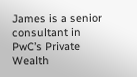James is a senior consultant in PwC’s Private Wealth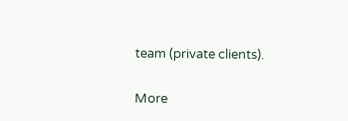team (private clients).

More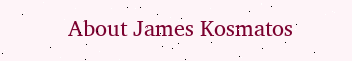About James Kosmatos